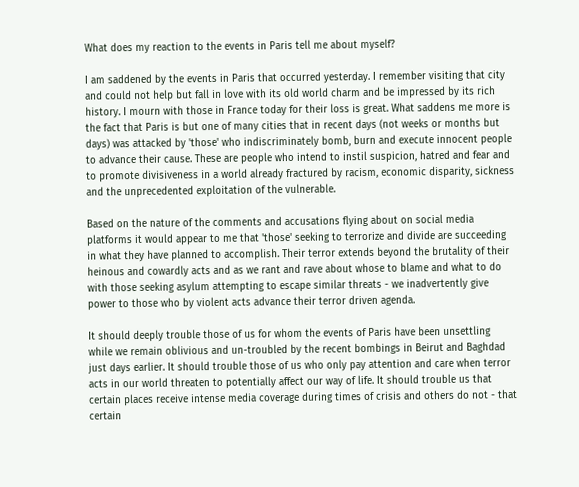What does my reaction to the events in Paris tell me about myself?

I am saddened by the events in Paris that occurred yesterday. I remember visiting that city and could not help but fall in love with its old world charm and be impressed by its rich history. I mourn with those in France today for their loss is great. What saddens me more is the fact that Paris is but one of many cities that in recent days (not weeks or months but days) was attacked by 'those' who indiscriminately bomb, burn and execute innocent people to advance their cause. These are people who intend to instil suspicion, hatred and fear and to promote divisiveness in a world already fractured by racism, economic disparity, sickness and the unprecedented exploitation of the vulnerable.

Based on the nature of the comments and accusations flying about on social media platforms it would appear to me that 'those' seeking to terrorize and divide are succeeding in what they have planned to accomplish. Their terror extends beyond the brutality of their heinous and cowardly acts and as we rant and rave about whose to blame and what to do with those seeking asylum attempting to escape similar threats - we inadvertently give power to those who by violent acts advance their terror driven agenda.

It should deeply trouble those of us for whom the events of Paris have been unsettling while we remain oblivious and un-troubled by the recent bombings in Beirut and Baghdad just days earlier. It should trouble those of us who only pay attention and care when terror acts in our world threaten to potentially affect our way of life. It should trouble us that certain places receive intense media coverage during times of crisis and others do not - that certain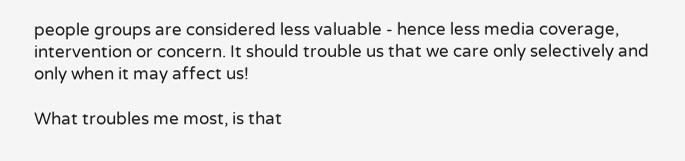people groups are considered less valuable - hence less media coverage, intervention or concern. It should trouble us that we care only selectively and only when it may affect us!

What troubles me most, is that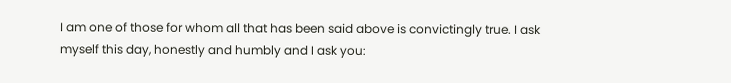I am one of those for whom all that has been said above is convictingly true. I ask myself this day, honestly and humbly and I ask you: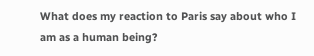What does my reaction to Paris say about who I am as a human being?